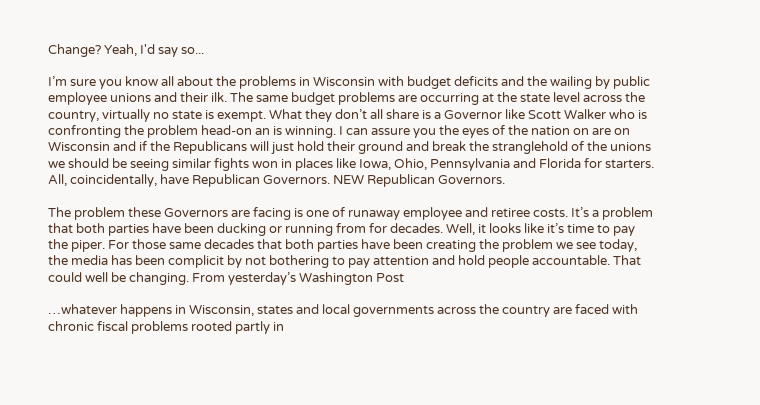Change? Yeah, I'd say so...

I’m sure you know all about the problems in Wisconsin with budget deficits and the wailing by public employee unions and their ilk. The same budget problems are occurring at the state level across the country, virtually no state is exempt. What they don’t all share is a Governor like Scott Walker who is confronting the problem head-on an is winning. I can assure you the eyes of the nation on are on Wisconsin and if the Republicans will just hold their ground and break the stranglehold of the unions we should be seeing similar fights won in places like Iowa, Ohio, Pennsylvania and Florida for starters. All, coincidentally, have Republican Governors. NEW Republican Governors.

The problem these Governors are facing is one of runaway employee and retiree costs. It’s a problem that both parties have been ducking or running from for decades. Well, it looks like it’s time to pay the piper. For those same decades that both parties have been creating the problem we see today, the media has been complicit by not bothering to pay attention and hold people accountable. That could well be changing. From yesterday’s Washington Post

…whatever happens in Wisconsin, states and local governments across the country are faced with chronic fiscal problems rooted partly in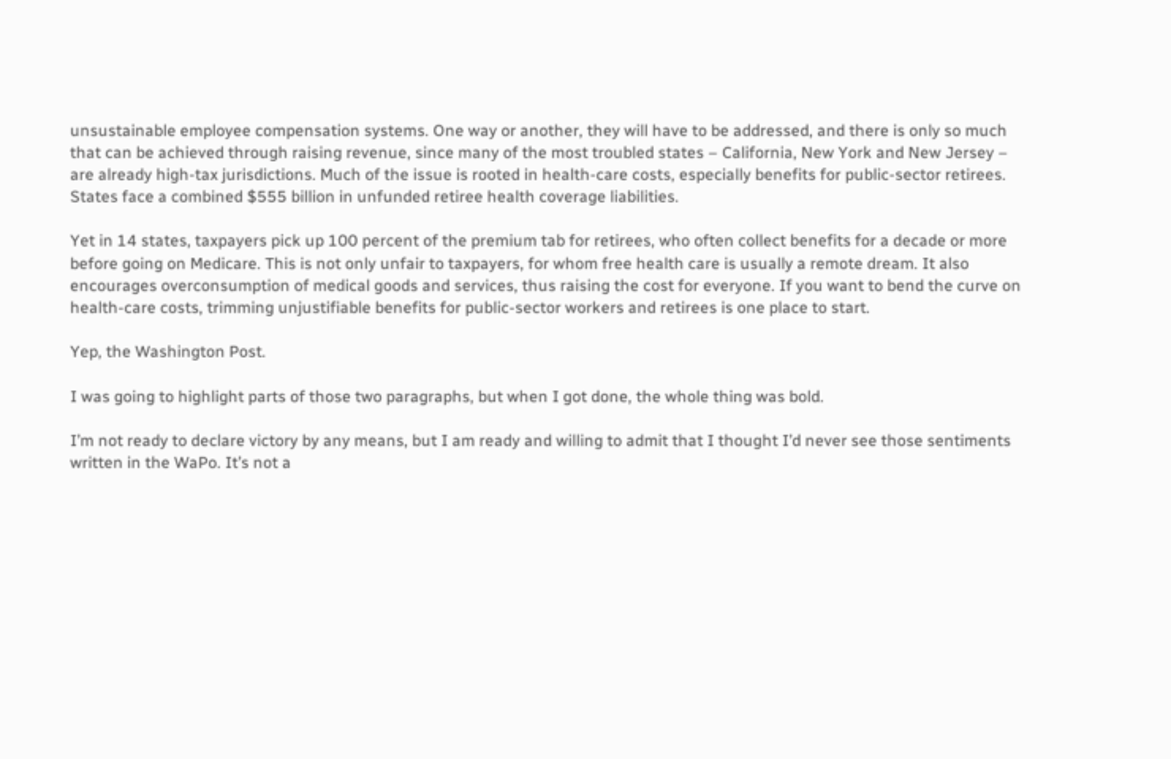unsustainable employee compensation systems. One way or another, they will have to be addressed, and there is only so much that can be achieved through raising revenue, since many of the most troubled states – California, New York and New Jersey – are already high-tax jurisdictions. Much of the issue is rooted in health-care costs, especially benefits for public-sector retirees. States face a combined $555 billion in unfunded retiree health coverage liabilities.

Yet in 14 states, taxpayers pick up 100 percent of the premium tab for retirees, who often collect benefits for a decade or more before going on Medicare. This is not only unfair to taxpayers, for whom free health care is usually a remote dream. It also encourages overconsumption of medical goods and services, thus raising the cost for everyone. If you want to bend the curve on health-care costs, trimming unjustifiable benefits for public-sector workers and retirees is one place to start.

Yep, the Washington Post.

I was going to highlight parts of those two paragraphs, but when I got done, the whole thing was bold.

I’m not ready to declare victory by any means, but I am ready and willing to admit that I thought I’d never see those sentiments written in the WaPo. It’s not a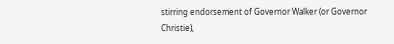stirring endorsement of Governor Walker (or Governor Christie),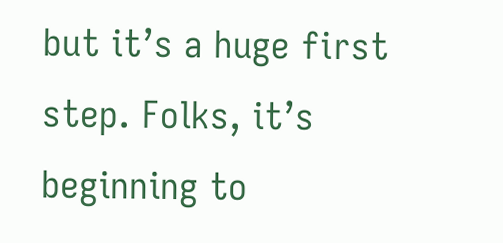but it’s a huge first step. Folks, it’s beginning to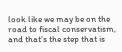look like we may be on the road to fiscal conservatism, and that’s the step that is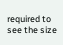required to see the size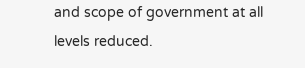and scope of government at all levels reduced.